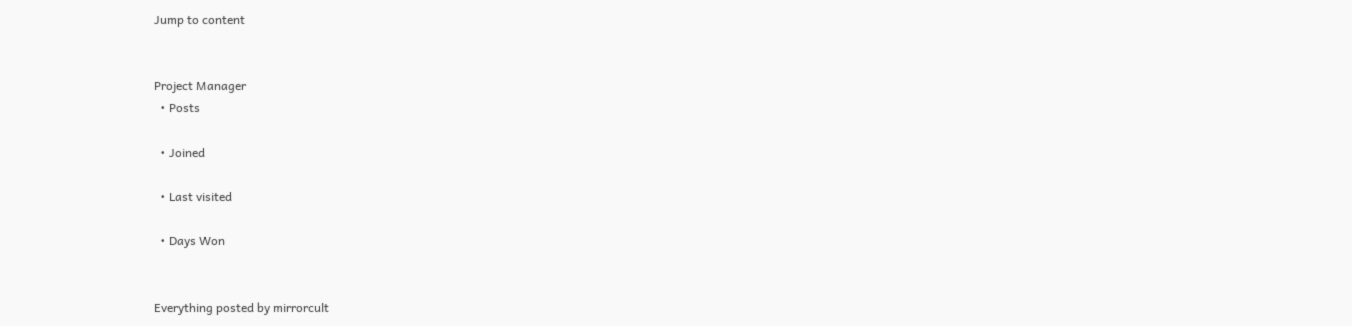Jump to content


Project Manager
  • Posts

  • Joined

  • Last visited

  • Days Won


Everything posted by mirrorcult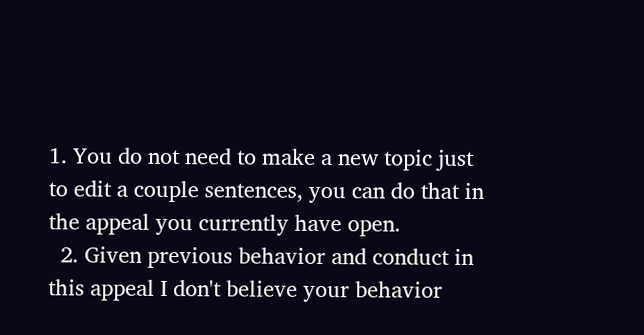1. You do not need to make a new topic just to edit a couple sentences, you can do that in the appeal you currently have open.
  2. Given previous behavior and conduct in this appeal I don't believe your behavior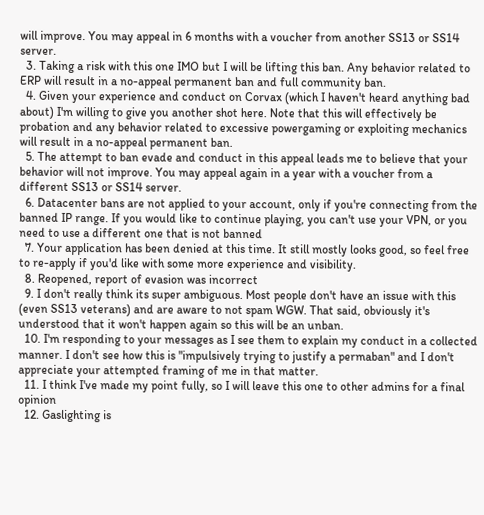will improve. You may appeal in 6 months with a voucher from another SS13 or SS14 server.
  3. Taking a risk with this one IMO but I will be lifting this ban. Any behavior related to ERP will result in a no-appeal permanent ban and full community ban.
  4. Given your experience and conduct on Corvax (which I haven't heard anything bad about) I'm willing to give you another shot here. Note that this will effectively be probation and any behavior related to excessive powergaming or exploiting mechanics will result in a no-appeal permanent ban.
  5. The attempt to ban evade and conduct in this appeal leads me to believe that your behavior will not improve. You may appeal again in a year with a voucher from a different SS13 or SS14 server.
  6. Datacenter bans are not applied to your account, only if you're connecting from the banned IP range. If you would like to continue playing, you can't use your VPN, or you need to use a different one that is not banned
  7. Your application has been denied at this time. It still mostly looks good, so feel free to re-apply if you'd like with some more experience and visibility.
  8. Reopened, report of evasion was incorrect
  9. I don't really think its super ambiguous. Most people don't have an issue with this (even SS13 veterans) and are aware to not spam WGW. That said, obviously it's understood that it won't happen again so this will be an unban.
  10. I'm responding to your messages as I see them to explain my conduct in a collected manner. I don't see how this is "impulsively trying to justify a permaban" and I don't appreciate your attempted framing of me in that matter.
  11. I think I've made my point fully, so I will leave this one to other admins for a final opinion
  12. Gaslighting is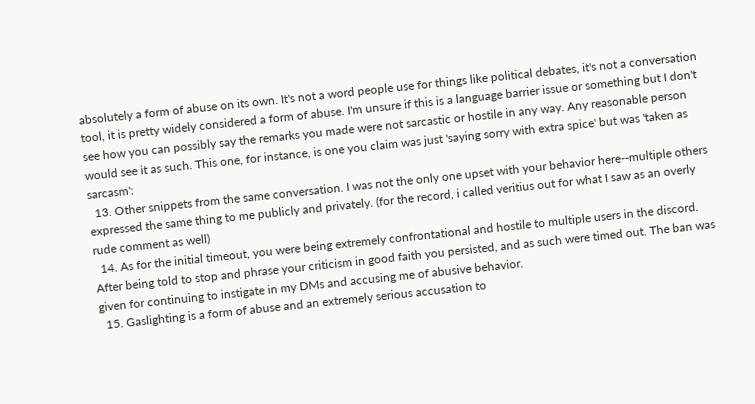absolutely a form of abuse on its own. It's not a word people use for things like political debates, it's not a conversation tool, it is pretty widely considered a form of abuse. I'm unsure if this is a language barrier issue or something but I don't see how you can possibly say the remarks you made were not sarcastic or hostile in any way. Any reasonable person would see it as such. This one, for instance, is one you claim was just 'saying sorry with extra spice' but was 'taken as sarcasm':
  13. Other snippets from the same conversation. I was not the only one upset with your behavior here--multiple others expressed the same thing to me publicly and privately. (for the record, i called veritius out for what I saw as an overly rude comment as well)
  14. As for the initial timeout, you were being extremely confrontational and hostile to multiple users in the discord. After being told to stop and phrase your criticism in good faith you persisted, and as such were timed out. The ban was given for continuing to instigate in my DMs and accusing me of abusive behavior.
  15. Gaslighting is a form of abuse and an extremely serious accusation to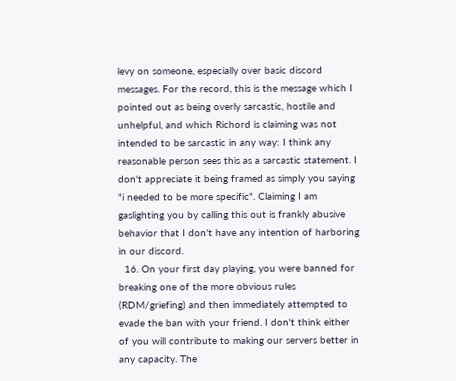levy on someone, especially over basic discord messages. For the record, this is the message which I pointed out as being overly sarcastic, hostile and unhelpful, and which Richord is claiming was not intended to be sarcastic in any way: I think any reasonable person sees this as a sarcastic statement. I don't appreciate it being framed as simply you saying "i needed to be more specific". Claiming I am gaslighting you by calling this out is frankly abusive behavior that I don't have any intention of harboring in our discord.
  16. On your first day playing, you were banned for breaking one of the more obvious rules (RDM/griefing) and then immediately attempted to evade the ban with your friend. I don't think either of you will contribute to making our servers better in any capacity. The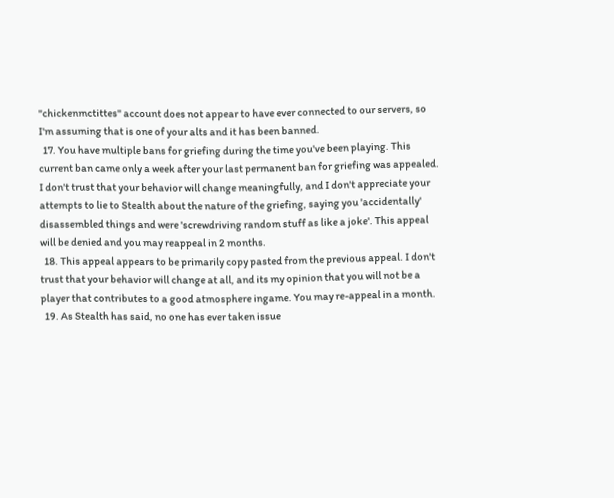"chickenmctittes" account does not appear to have ever connected to our servers, so I'm assuming that is one of your alts and it has been banned.
  17. You have multiple bans for griefing during the time you've been playing. This current ban came only a week after your last permanent ban for griefing was appealed. I don't trust that your behavior will change meaningfully, and I don't appreciate your attempts to lie to Stealth about the nature of the griefing, saying you 'accidentally' disassembled things and were 'screwdriving random stuff as like a joke'. This appeal will be denied and you may reappeal in 2 months.
  18. This appeal appears to be primarily copy pasted from the previous appeal. I don't trust that your behavior will change at all, and its my opinion that you will not be a player that contributes to a good atmosphere ingame. You may re-appeal in a month.
  19. As Stealth has said, no one has ever taken issue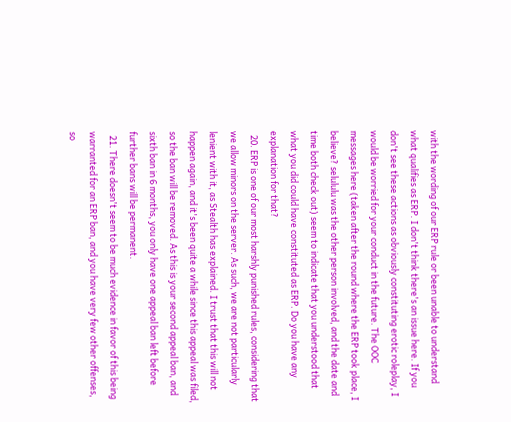with the wording of our ERP rule or been unable to understand what qualifies as ERP. I don't think there's an issue here. If you don't see these actions as obviously constituting erotic roleplay, I would be worried for your conduct in the future. The OOC messages here (taken after the round where the ERP took place, I believe? selululu was the other person involved, and the date and time both check out) seem to indicate that you understood that what you did could have constituted as ERP. Do you have any explanation for that?
  20. ERP is one of our most harshly punished rules, considering that we allow minors on the server. As such, we are not particularly lenient with it, as Stealth has explained. I trust that this will not happen again, and it's been quite a while since this appeal was filed, so the ban will be removed. As this is your second appeal ban, and sixth ban in 6 months, you only have one appeal ban left before further bans will be permanent.
  21. There doesn't seem to be much evidence in favor of this being warranted for an ERP ban, and you have very few other offenses, so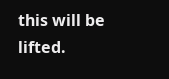this will be lifted.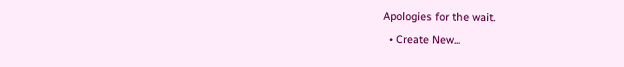Apologies for the wait.
  • Create New...